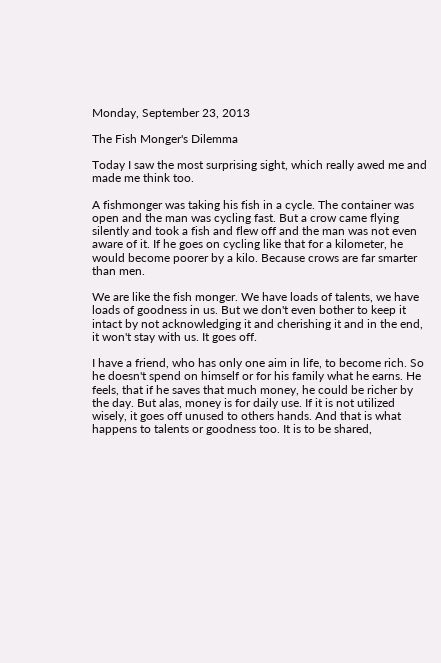Monday, September 23, 2013

The Fish Monger's Dilemma

Today I saw the most surprising sight, which really awed me and made me think too.

A fishmonger was taking his fish in a cycle. The container was open and the man was cycling fast. But a crow came flying silently and took a fish and flew off and the man was not even aware of it. If he goes on cycling like that for a kilometer, he would become poorer by a kilo. Because crows are far smarter than men.

We are like the fish monger. We have loads of talents, we have loads of goodness in us. But we don't even bother to keep it intact by not acknowledging it and cherishing it and in the end, it won't stay with us. It goes off.

I have a friend, who has only one aim in life, to become rich. So he doesn't spend on himself or for his family what he earns. He feels, that if he saves that much money, he could be richer by the day. But alas, money is for daily use. If it is not utilized wisely, it goes off unused to others hands. And that is what happens to talents or goodness too. It is to be shared,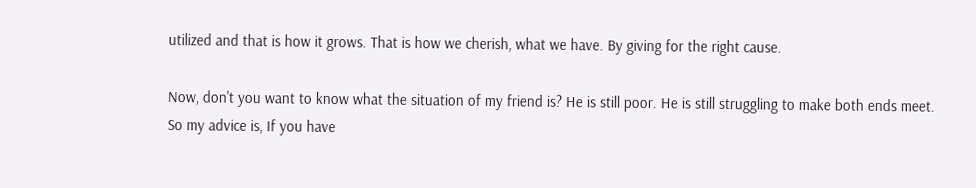utilized and that is how it grows. That is how we cherish, what we have. By giving for the right cause.

Now, don't you want to know what the situation of my friend is? He is still poor. He is still struggling to make both ends meet. So my advice is, If you have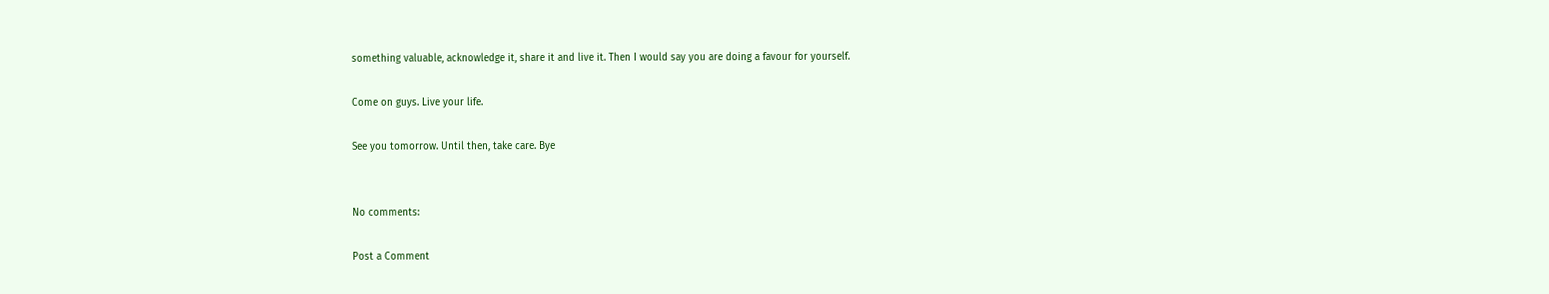something valuable, acknowledge it, share it and live it. Then I would say you are doing a favour for yourself.

Come on guys. Live your life.

See you tomorrow. Until then, take care. Bye


No comments:

Post a Comment